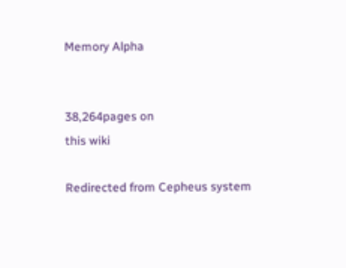Memory Alpha


38,264pages on
this wiki

Redirected from Cepheus system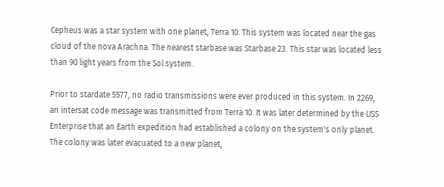Cepheus was a star system with one planet, Terra 10. This system was located near the gas cloud of the nova Arachna. The nearest starbase was Starbase 23. This star was located less than 90 light years from the Sol system.

Prior to stardate 5577, no radio transmissions were ever produced in this system. In 2269, an intersat code message was transmitted from Terra 10. It was later determined by the USS Enterprise that an Earth expedition had established a colony on the system's only planet. The colony was later evacuated to a new planet,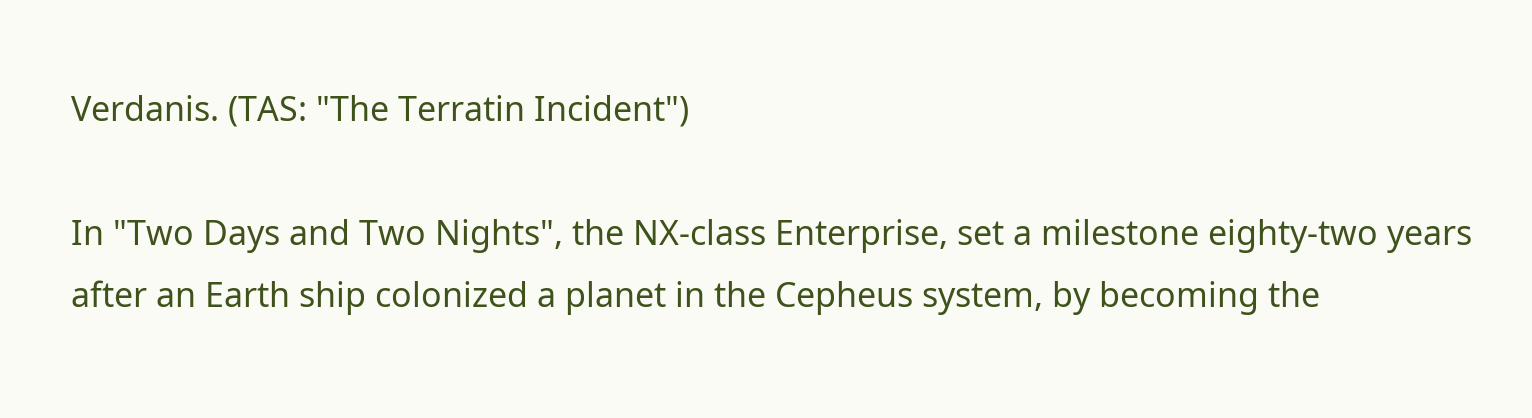Verdanis. (TAS: "The Terratin Incident")

In "Two Days and Two Nights", the NX-class Enterprise, set a milestone eighty-two years after an Earth ship colonized a planet in the Cepheus system, by becoming the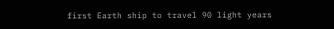first Earth ship to travel 90 light years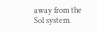away from the Sol system.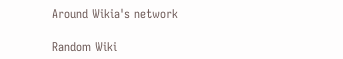Around Wikia's network

Random Wiki